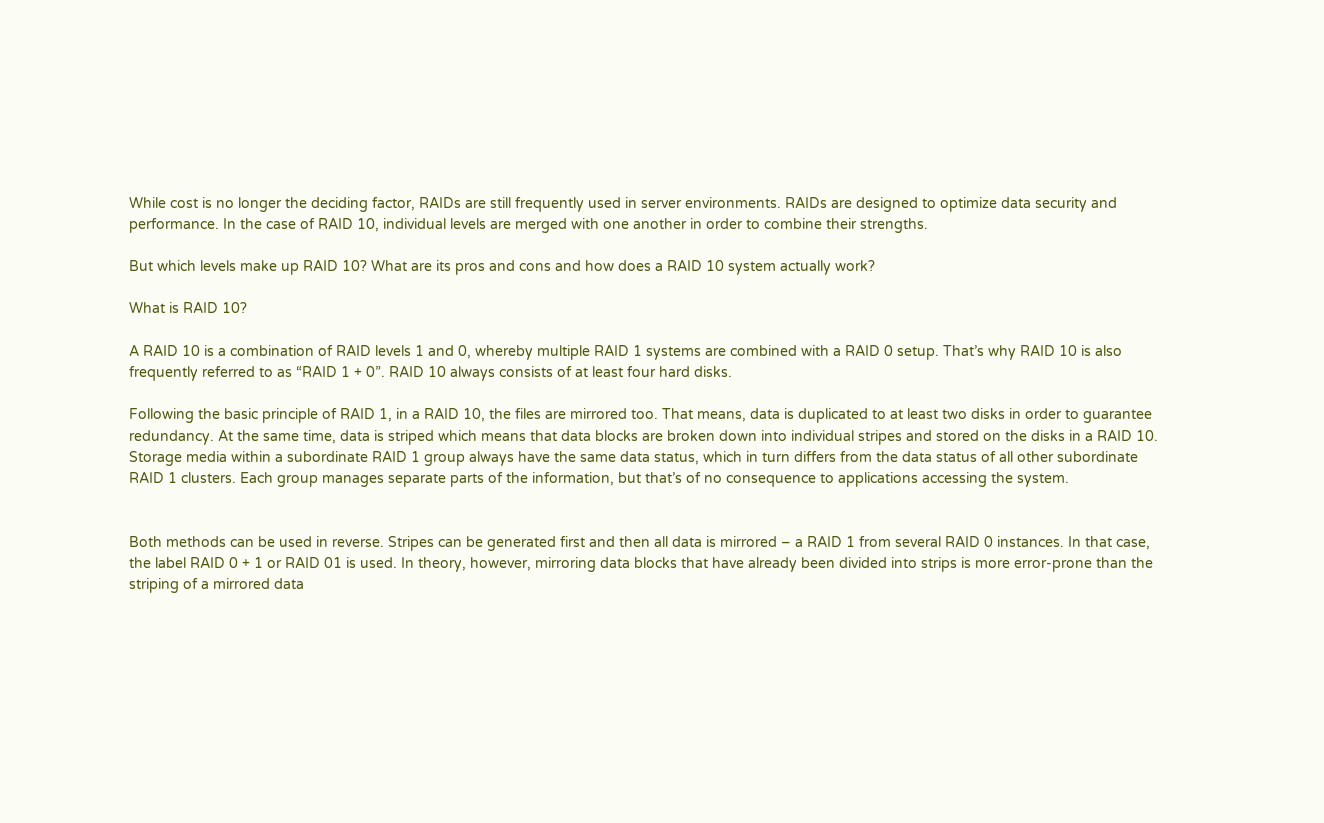While cost is no longer the deciding factor, RAIDs are still frequently used in server environments. RAIDs are designed to optimize data security and performance. In the case of RAID 10, individual levels are merged with one another in order to combine their strengths.

But which levels make up RAID 10? What are its pros and cons and how does a RAID 10 system actually work?

What is RAID 10?

A RAID 10 is a combination of RAID levels 1 and 0, whereby multiple RAID 1 systems are combined with a RAID 0 setup. That’s why RAID 10 is also frequently referred to as “RAID 1 + 0”. RAID 10 always consists of at least four hard disks.

Following the basic principle of RAID 1, in a RAID 10, the files are mirrored too. That means, data is duplicated to at least two disks in order to guarantee redundancy. At the same time, data is striped which means that data blocks are broken down into individual stripes and stored on the disks in a RAID 10. Storage media within a subordinate RAID 1 group always have the same data status, which in turn differs from the data status of all other subordinate RAID 1 clusters. Each group manages separate parts of the information, but that’s of no consequence to applications accessing the system.


Both methods can be used in reverse. Stripes can be generated first and then all data is mirrored – a RAID 1 from several RAID 0 instances. In that case, the label RAID 0 + 1 or RAID 01 is used. In theory, however, mirroring data blocks that have already been divided into strips is more error-prone than the striping of a mirrored data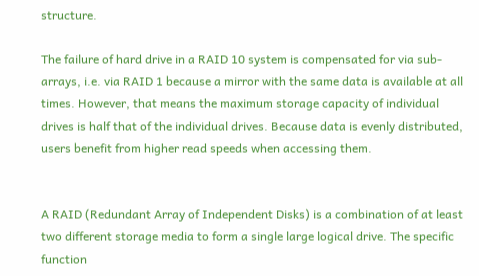structure.

The failure of hard drive in a RAID 10 system is compensated for via sub-arrays, i.e. via RAID 1 because a mirror with the same data is available at all times. However, that means the maximum storage capacity of individual drives is half that of the individual drives. Because data is evenly distributed, users benefit from higher read speeds when accessing them.


A RAID (Redundant Array of Independent Disks) is a combination of at least two different storage media to form a single large logical drive. The specific function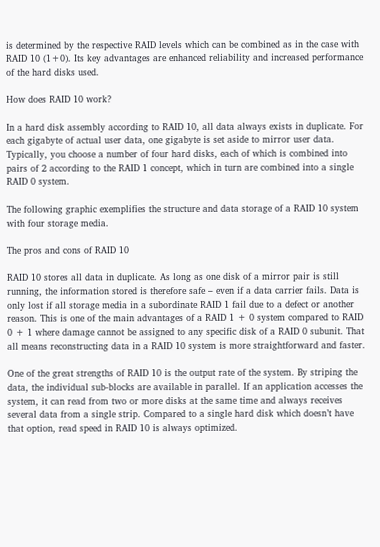is determined by the respective RAID levels which can be combined as in the case with RAID 10 (1+0). Its key advantages are enhanced reliability and increased performance of the hard disks used.

How does RAID 10 work?

In a hard disk assembly according to RAID 10, all data always exists in duplicate. For each gigabyte of actual user data, one gigabyte is set aside to mirror user data. Typically, you choose a number of four hard disks, each of which is combined into pairs of 2 according to the RAID 1 concept, which in turn are combined into a single RAID 0 system.

The following graphic exemplifies the structure and data storage of a RAID 10 system with four storage media.

The pros and cons of RAID 10

RAID 10 stores all data in duplicate. As long as one disk of a mirror pair is still running, the information stored is therefore safe – even if a data carrier fails. Data is only lost if all storage media in a subordinate RAID 1 fail due to a defect or another reason. This is one of the main advantages of a RAID 1 + 0 system compared to RAID 0 + 1 where damage cannot be assigned to any specific disk of a RAID 0 subunit. That all means reconstructing data in a RAID 10 system is more straightforward and faster.

One of the great strengths of RAID 10 is the output rate of the system. By striping the data, the individual sub-blocks are available in parallel. If an application accesses the system, it can read from two or more disks at the same time and always receives several data from a single strip. Compared to a single hard disk which doesn’t have that option, read speed in RAID 10 is always optimized.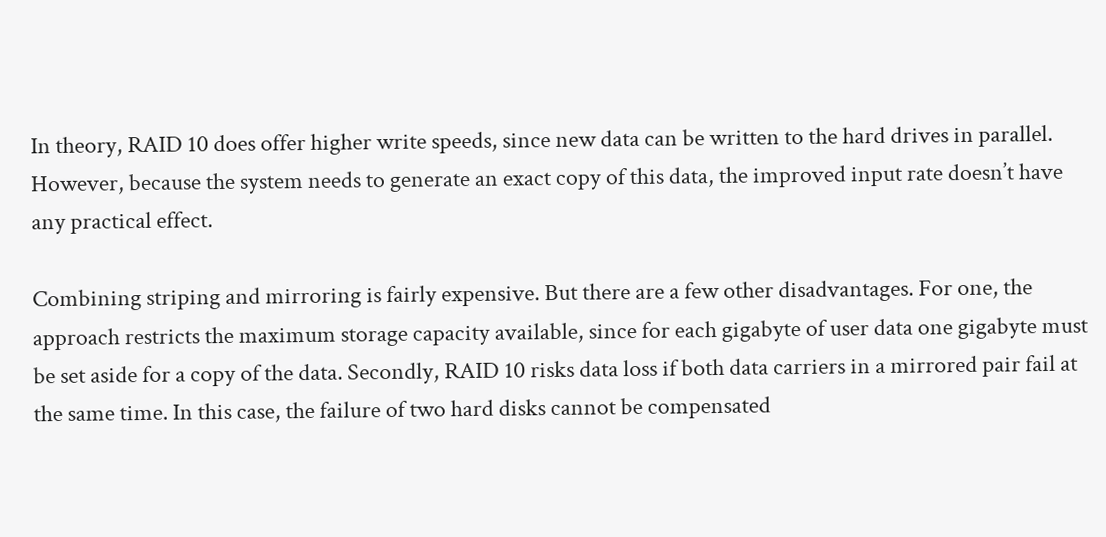In theory, RAID 10 does offer higher write speeds, since new data can be written to the hard drives in parallel. However, because the system needs to generate an exact copy of this data, the improved input rate doesn’t have any practical effect.

Combining striping and mirroring is fairly expensive. But there are a few other disadvantages. For one, the approach restricts the maximum storage capacity available, since for each gigabyte of user data one gigabyte must be set aside for a copy of the data. Secondly, RAID 10 risks data loss if both data carriers in a mirrored pair fail at the same time. In this case, the failure of two hard disks cannot be compensated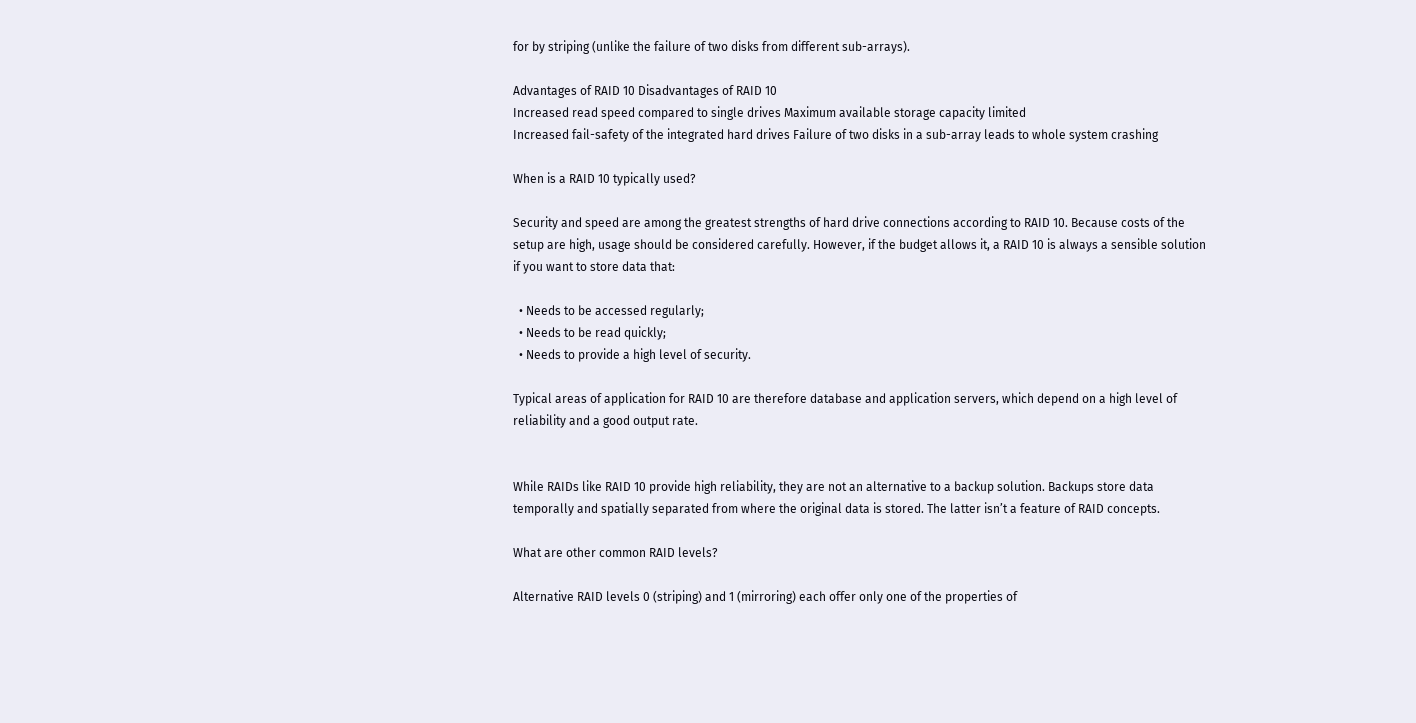for by striping (unlike the failure of two disks from different sub-arrays).

Advantages of RAID 10 Disadvantages of RAID 10
Increased read speed compared to single drives Maximum available storage capacity limited
Increased fail-safety of the integrated hard drives Failure of two disks in a sub-array leads to whole system crashing

When is a RAID 10 typically used?

Security and speed are among the greatest strengths of hard drive connections according to RAID 10. Because costs of the setup are high, usage should be considered carefully. However, if the budget allows it, a RAID 10 is always a sensible solution if you want to store data that:

  • Needs to be accessed regularly;
  • Needs to be read quickly;
  • Needs to provide a high level of security.

Typical areas of application for RAID 10 are therefore database and application servers, which depend on a high level of reliability and a good output rate.


While RAIDs like RAID 10 provide high reliability, they are not an alternative to a backup solution. Backups store data temporally and spatially separated from where the original data is stored. The latter isn’t a feature of RAID concepts.

What are other common RAID levels?

Alternative RAID levels 0 (striping) and 1 (mirroring) each offer only one of the properties of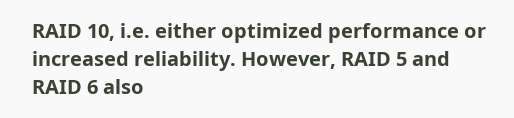RAID 10, i.e. either optimized performance or increased reliability. However, RAID 5 and RAID 6 also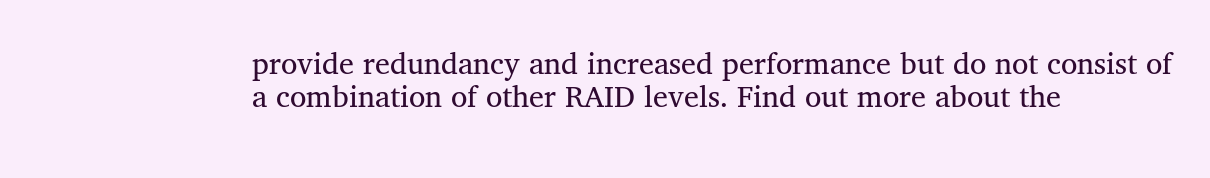provide redundancy and increased performance but do not consist of a combination of other RAID levels. Find out more about the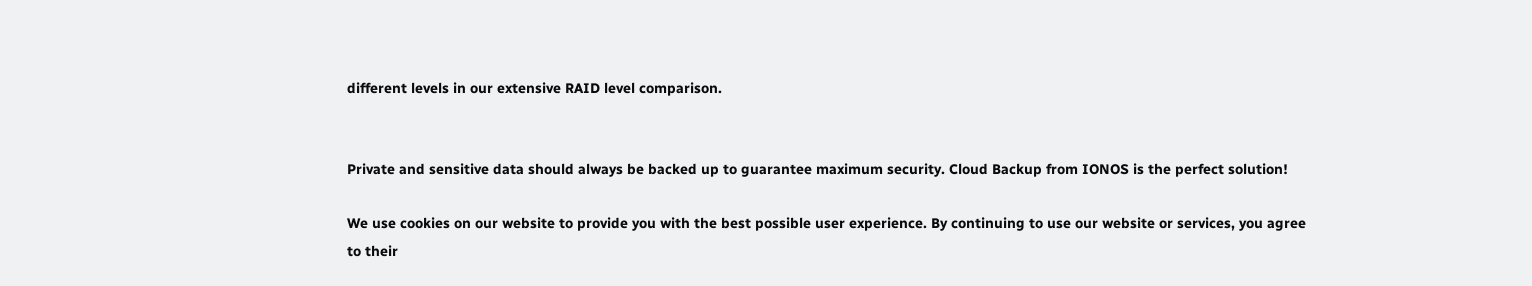different levels in our extensive RAID level comparison.


Private and sensitive data should always be backed up to guarantee maximum security. Cloud Backup from IONOS is the perfect solution!

We use cookies on our website to provide you with the best possible user experience. By continuing to use our website or services, you agree to their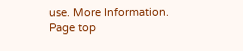use. More Information.
Page top